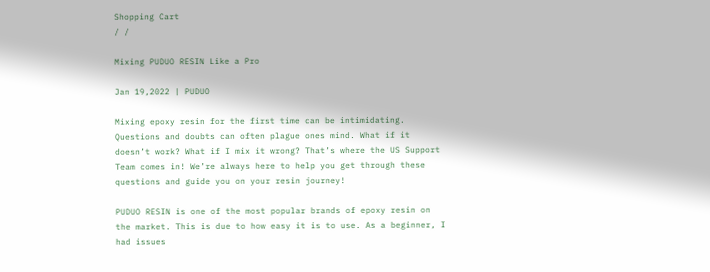Shopping Cart
/ /

Mixing PUDUO RESIN Like a Pro

Jan 19,2022 | PUDUO

Mixing epoxy resin for the first time can be intimidating. Questions and doubts can often plague ones mind. What if it doesn’t work? What if I mix it wrong? That’s where the US Support Team comes in! We’re always here to help you get through these questions and guide you on your resin journey!

PUDUO RESIN is one of the most popular brands of epoxy resin on the market. This is due to how easy it is to use. As a beginner, I had issues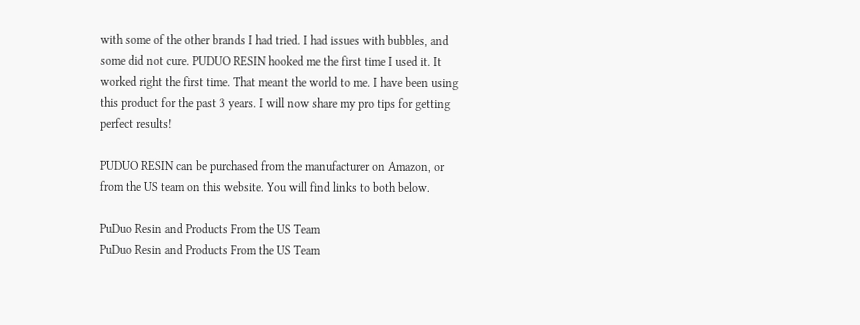with some of the other brands I had tried. I had issues with bubbles, and some did not cure. PUDUO RESIN hooked me the first time I used it. It worked right the first time. That meant the world to me. I have been using this product for the past 3 years. I will now share my pro tips for getting perfect results!

PUDUO RESIN can be purchased from the manufacturer on Amazon, or from the US team on this website. You will find links to both below.

PuDuo Resin and Products From the US Team
PuDuo Resin and Products From the US Team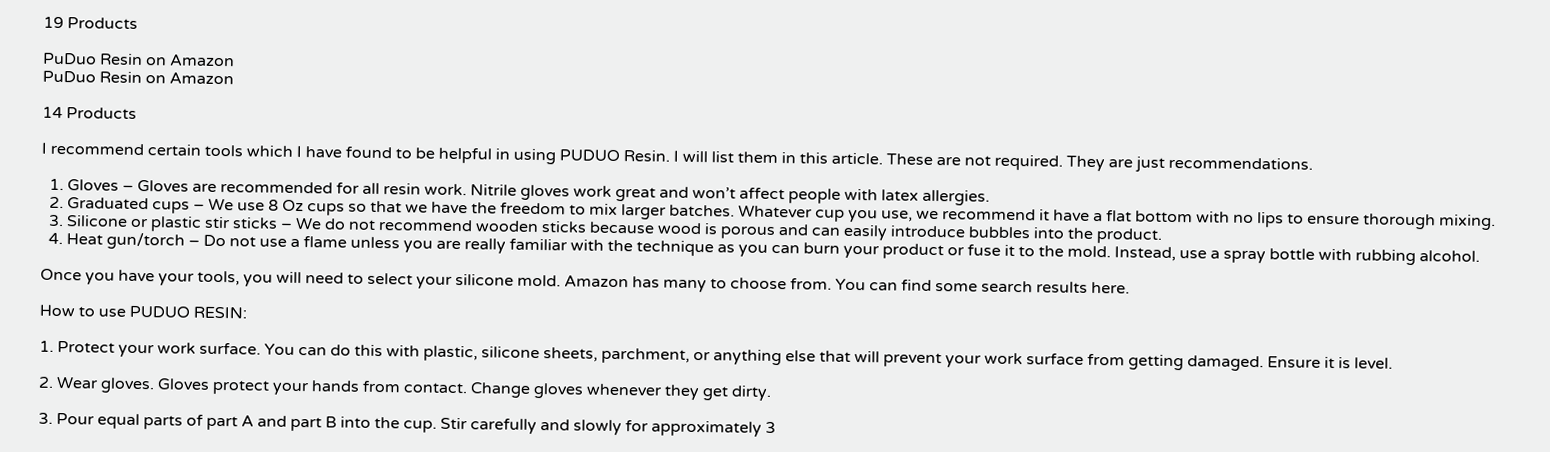19 Products

PuDuo Resin on Amazon
PuDuo Resin on Amazon

14 Products

I recommend certain tools which I have found to be helpful in using PUDUO Resin. I will list them in this article. These are not required. They are just recommendations.

  1. Gloves – Gloves are recommended for all resin work. Nitrile gloves work great and won’t affect people with latex allergies.
  2. Graduated cups – We use 8 Oz cups so that we have the freedom to mix larger batches. Whatever cup you use, we recommend it have a flat bottom with no lips to ensure thorough mixing.
  3. Silicone or plastic stir sticks – We do not recommend wooden sticks because wood is porous and can easily introduce bubbles into the product.
  4. Heat gun/torch – Do not use a flame unless you are really familiar with the technique as you can burn your product or fuse it to the mold. Instead, use a spray bottle with rubbing alcohol.

Once you have your tools, you will need to select your silicone mold. Amazon has many to choose from. You can find some search results here.

How to use PUDUO RESIN:

1. Protect your work surface. You can do this with plastic, silicone sheets, parchment, or anything else that will prevent your work surface from getting damaged. Ensure it is level.

2. Wear gloves. Gloves protect your hands from contact. Change gloves whenever they get dirty.

3. Pour equal parts of part A and part B into the cup. Stir carefully and slowly for approximately 3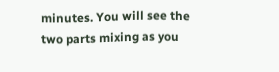minutes. You will see the two parts mixing as you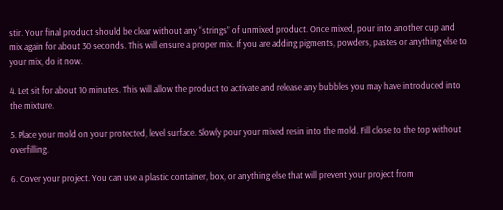stir. Your final product should be clear without any “strings” of unmixed product. Once mixed, pour into another cup and mix again for about 30 seconds. This will ensure a proper mix. If you are adding pigments, powders, pastes or anything else to your mix, do it now.

4. Let sit for about 10 minutes. This will allow the product to activate and release any bubbles you may have introduced into the mixture.

5. Place your mold on your protected, level surface. Slowly pour your mixed resin into the mold. Fill close to the top without overfilling.

6. Cover your project. You can use a plastic container, box, or anything else that will prevent your project from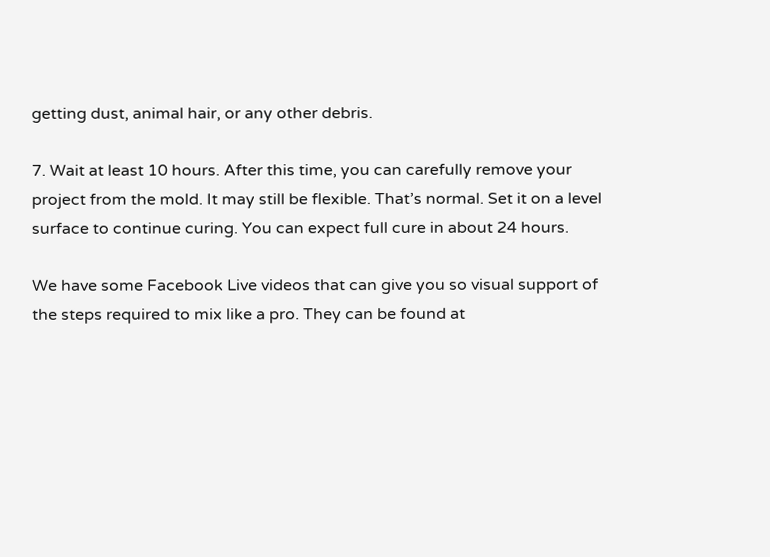getting dust, animal hair, or any other debris.

7. Wait at least 10 hours. After this time, you can carefully remove your project from the mold. It may still be flexible. That’s normal. Set it on a level surface to continue curing. You can expect full cure in about 24 hours.

We have some Facebook Live videos that can give you so visual support of the steps required to mix like a pro. They can be found at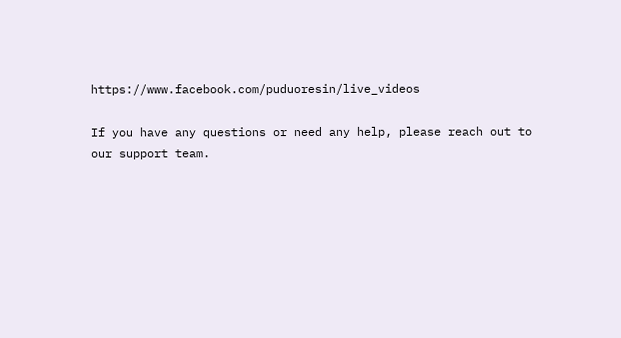https://www.facebook.com/puduoresin/live_videos

If you have any questions or need any help, please reach out to our support team.